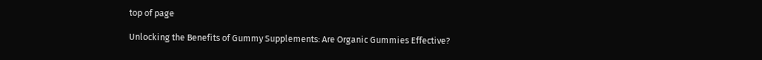top of page

Unlocking the Benefits of Gummy Supplements: Are Organic Gummies Effective?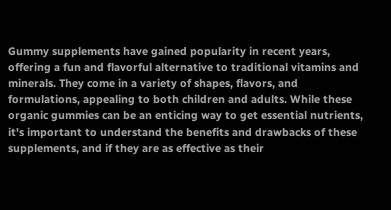Gummy supplements have gained popularity in recent years, offering a fun and flavorful alternative to traditional vitamins and minerals. They come in a variety of shapes, flavors, and formulations, appealing to both children and adults. While these organic gummies can be an enticing way to get essential nutrients, it's important to understand the benefits and drawbacks of these supplements, and if they are as effective as their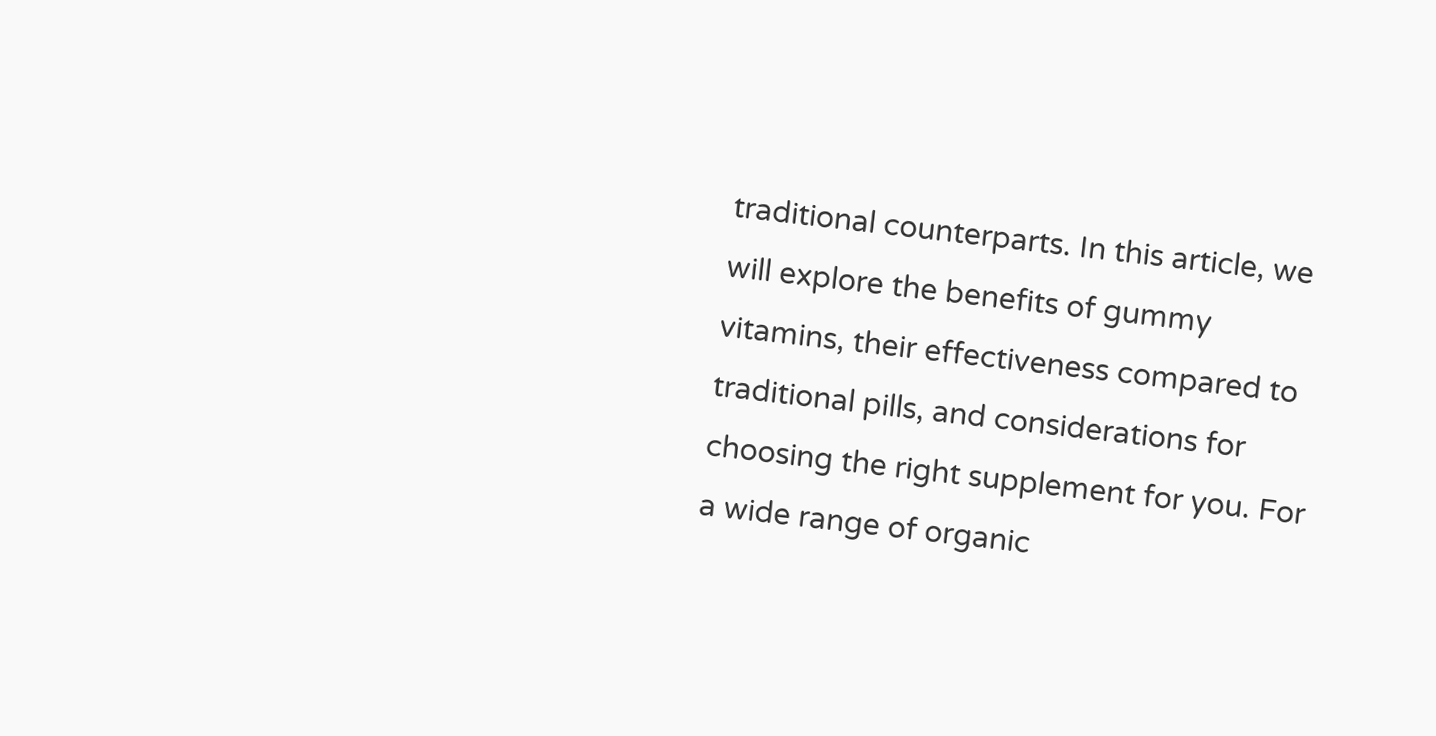traditional counterparts. In this article, we will explore the benefits of gummy vitamins, their effectiveness compared to traditional pills, and considerations for choosing the right supplement for you. For a wide range of organic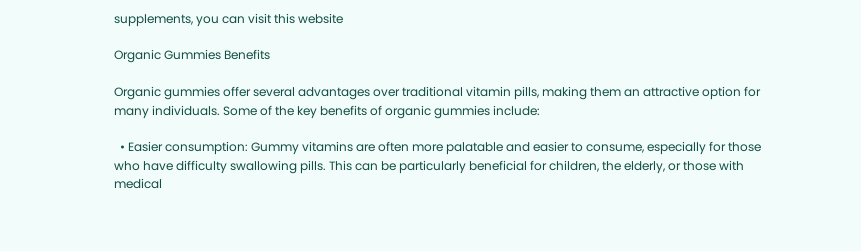supplements, you can visit this website

Organic Gummies Benefits

Organic gummies offer several advantages over traditional vitamin pills, making them an attractive option for many individuals. Some of the key benefits of organic gummies include:

  • Easier consumption: Gummy vitamins are often more palatable and easier to consume, especially for those who have difficulty swallowing pills. This can be particularly beneficial for children, the elderly, or those with medical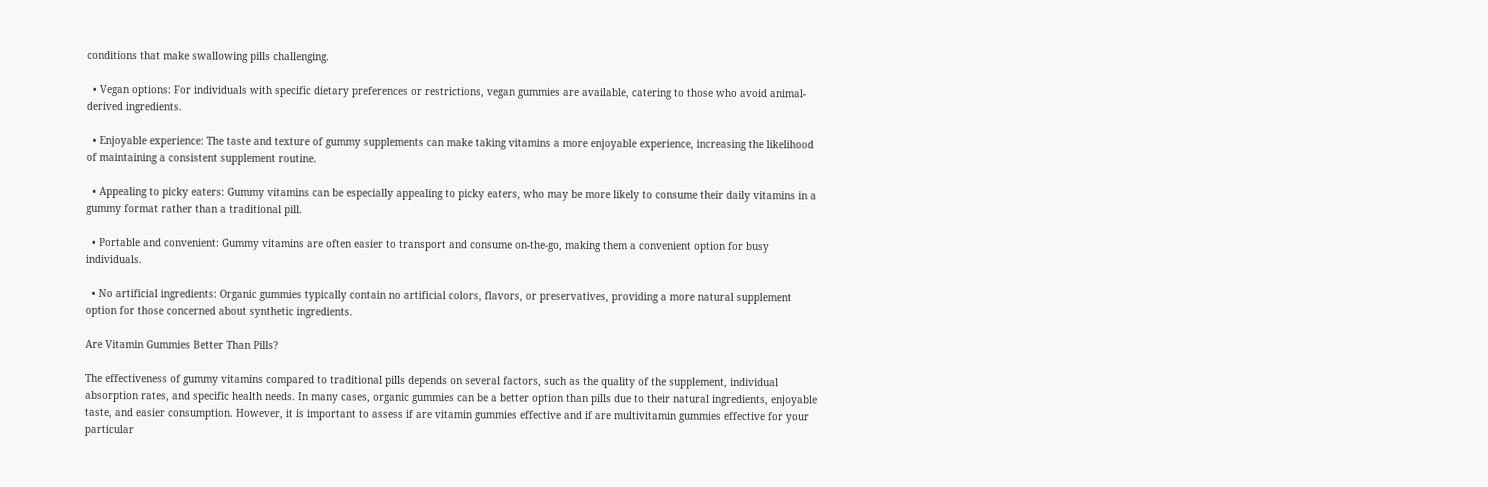conditions that make swallowing pills challenging.

  • Vegan options: For individuals with specific dietary preferences or restrictions, vegan gummies are available, catering to those who avoid animal-derived ingredients.

  • Enjoyable experience: The taste and texture of gummy supplements can make taking vitamins a more enjoyable experience, increasing the likelihood of maintaining a consistent supplement routine.

  • Appealing to picky eaters: Gummy vitamins can be especially appealing to picky eaters, who may be more likely to consume their daily vitamins in a gummy format rather than a traditional pill.

  • Portable and convenient: Gummy vitamins are often easier to transport and consume on-the-go, making them a convenient option for busy individuals.

  • No artificial ingredients: Organic gummies typically contain no artificial colors, flavors, or preservatives, providing a more natural supplement option for those concerned about synthetic ingredients.

Are Vitamin Gummies Better Than Pills?

The effectiveness of gummy vitamins compared to traditional pills depends on several factors, such as the quality of the supplement, individual absorption rates, and specific health needs. In many cases, organic gummies can be a better option than pills due to their natural ingredients, enjoyable taste, and easier consumption. However, it is important to assess if are vitamin gummies effective and if are multivitamin gummies effective for your particular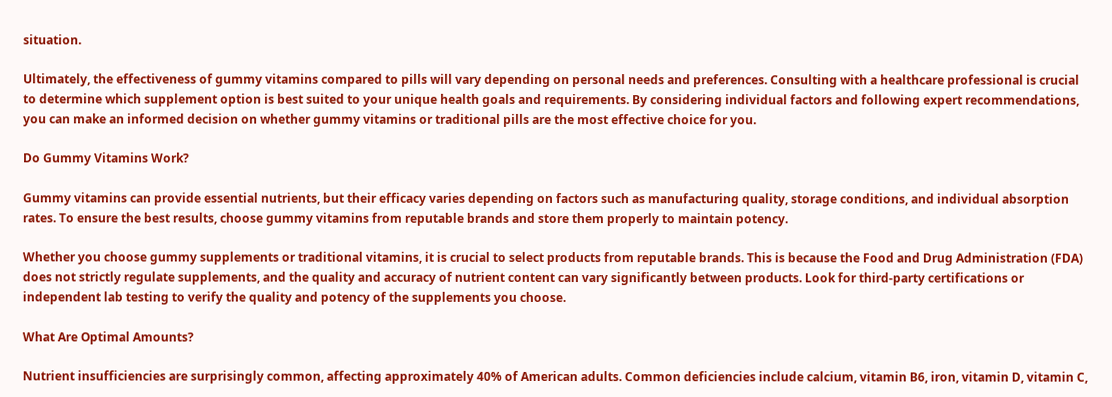situation.

Ultimately, the effectiveness of gummy vitamins compared to pills will vary depending on personal needs and preferences. Consulting with a healthcare professional is crucial to determine which supplement option is best suited to your unique health goals and requirements. By considering individual factors and following expert recommendations, you can make an informed decision on whether gummy vitamins or traditional pills are the most effective choice for you.

Do Gummy Vitamins Work?

Gummy vitamins can provide essential nutrients, but their efficacy varies depending on factors such as manufacturing quality, storage conditions, and individual absorption rates. To ensure the best results, choose gummy vitamins from reputable brands and store them properly to maintain potency.

Whether you choose gummy supplements or traditional vitamins, it is crucial to select products from reputable brands. This is because the Food and Drug Administration (FDA) does not strictly regulate supplements, and the quality and accuracy of nutrient content can vary significantly between products. Look for third-party certifications or independent lab testing to verify the quality and potency of the supplements you choose.

What Are Optimal Amounts?

Nutrient insufficiencies are surprisingly common, affecting approximately 40% of American adults. Common deficiencies include calcium, vitamin B6, iron, vitamin D, vitamin C,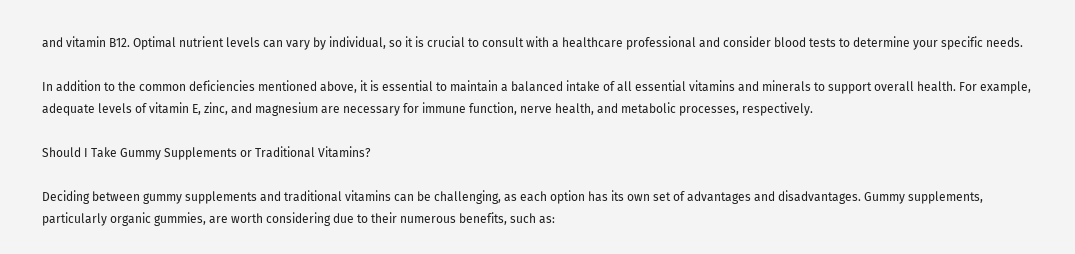and vitamin B12. Optimal nutrient levels can vary by individual, so it is crucial to consult with a healthcare professional and consider blood tests to determine your specific needs.

In addition to the common deficiencies mentioned above, it is essential to maintain a balanced intake of all essential vitamins and minerals to support overall health. For example, adequate levels of vitamin E, zinc, and magnesium are necessary for immune function, nerve health, and metabolic processes, respectively.

Should I Take Gummy Supplements or Traditional Vitamins?

Deciding between gummy supplements and traditional vitamins can be challenging, as each option has its own set of advantages and disadvantages. Gummy supplements, particularly organic gummies, are worth considering due to their numerous benefits, such as: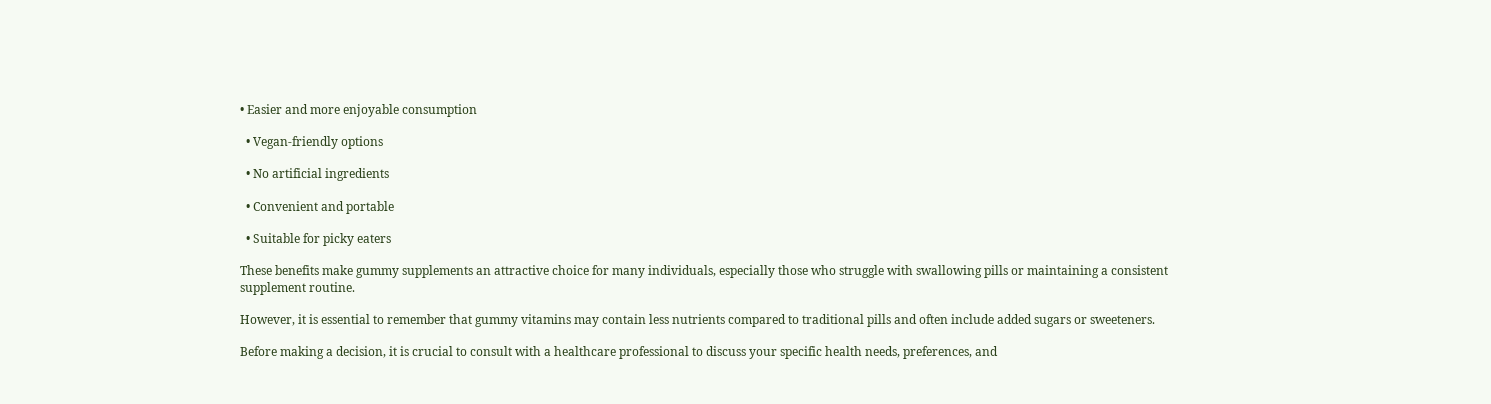• Easier and more enjoyable consumption

  • Vegan-friendly options

  • No artificial ingredients

  • Convenient and portable

  • Suitable for picky eaters

These benefits make gummy supplements an attractive choice for many individuals, especially those who struggle with swallowing pills or maintaining a consistent supplement routine.

However, it is essential to remember that gummy vitamins may contain less nutrients compared to traditional pills and often include added sugars or sweeteners.

Before making a decision, it is crucial to consult with a healthcare professional to discuss your specific health needs, preferences, and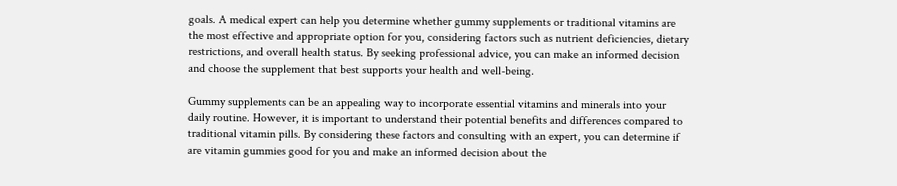goals. A medical expert can help you determine whether gummy supplements or traditional vitamins are the most effective and appropriate option for you, considering factors such as nutrient deficiencies, dietary restrictions, and overall health status. By seeking professional advice, you can make an informed decision and choose the supplement that best supports your health and well-being.

Gummy supplements can be an appealing way to incorporate essential vitamins and minerals into your daily routine. However, it is important to understand their potential benefits and differences compared to traditional vitamin pills. By considering these factors and consulting with an expert, you can determine if are vitamin gummies good for you and make an informed decision about the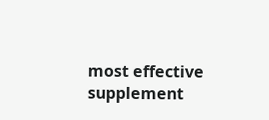most effective supplement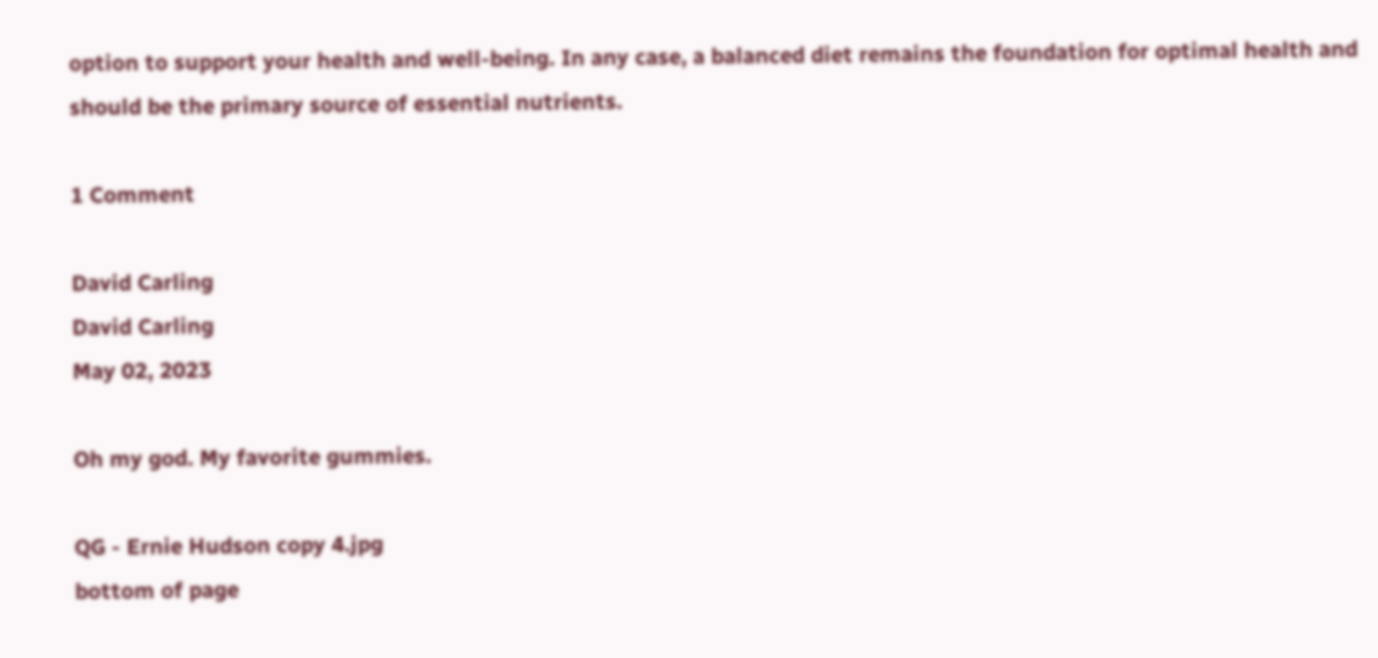option to support your health and well-being. In any case, a balanced diet remains the foundation for optimal health and should be the primary source of essential nutrients.

1 Comment

David Carling
David Carling
May 02, 2023

Oh my god. My favorite gummies.

QG - Ernie Hudson copy 4.jpg
bottom of page